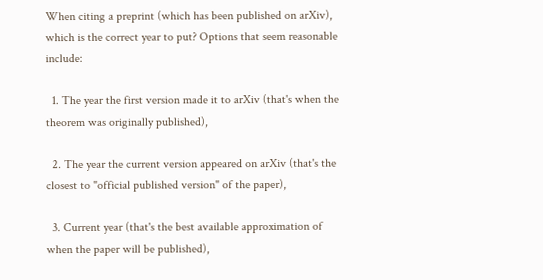When citing a preprint (which has been published on arXiv), which is the correct year to put? Options that seem reasonable include:

  1. The year the first version made it to arXiv (that's when the theorem was originally published),

  2. The year the current version appeared on arXiv (that's the closest to "official published version" of the paper),

  3. Current year (that's the best available approximation of when the paper will be published),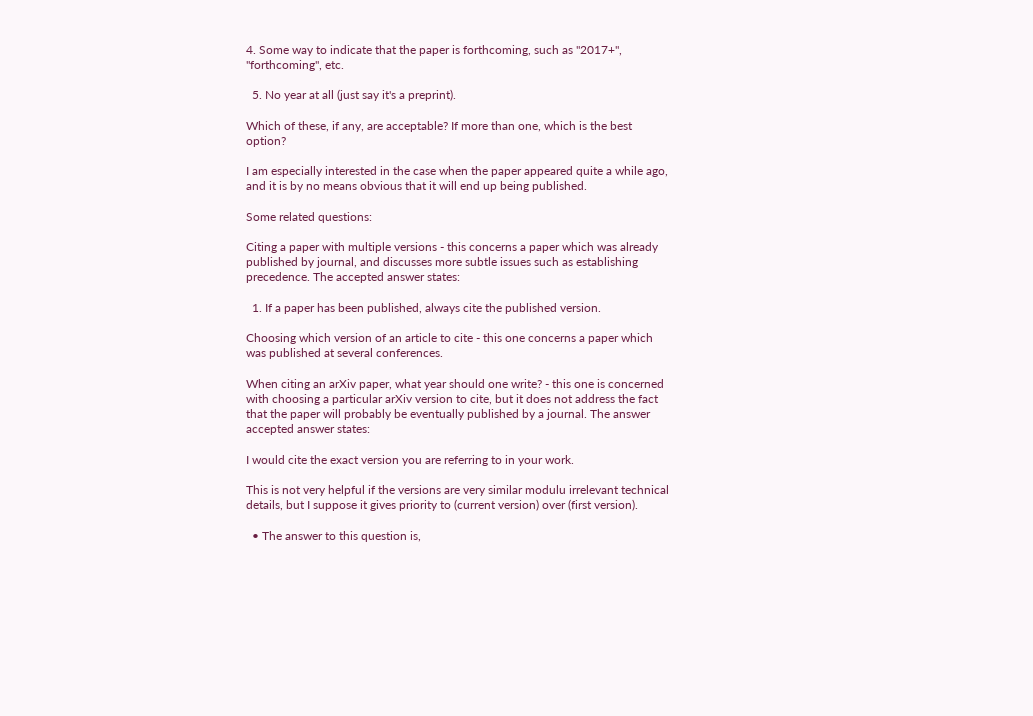4. Some way to indicate that the paper is forthcoming, such as "2017+", "forthcoming", etc.

  5. No year at all (just say it's a preprint).

Which of these, if any, are acceptable? If more than one, which is the best option?

I am especially interested in the case when the paper appeared quite a while ago, and it is by no means obvious that it will end up being published.

Some related questions:

Citing a paper with multiple versions - this concerns a paper which was already published by journal, and discusses more subtle issues such as establishing precedence. The accepted answer states:

  1. If a paper has been published, always cite the published version.

Choosing which version of an article to cite - this one concerns a paper which was published at several conferences.

When citing an arXiv paper, what year should one write? - this one is concerned with choosing a particular arXiv version to cite, but it does not address the fact that the paper will probably be eventually published by a journal. The answer accepted answer states:

I would cite the exact version you are referring to in your work.

This is not very helpful if the versions are very similar modulu irrelevant technical details, but I suppose it gives priority to (current version) over (first version).

  • The answer to this question is,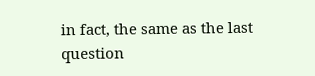in fact, the same as the last question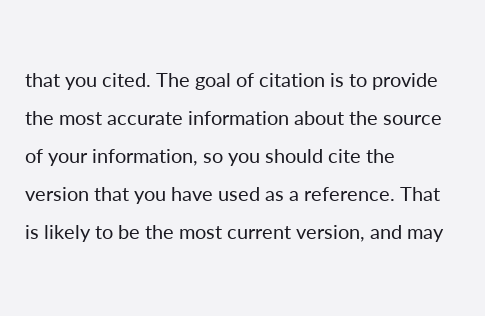that you cited. The goal of citation is to provide the most accurate information about the source of your information, so you should cite the version that you have used as a reference. That is likely to be the most current version, and may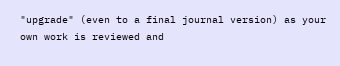"upgrade" (even to a final journal version) as your own work is reviewed and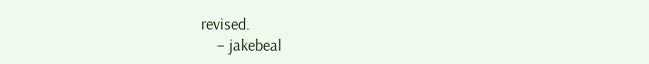revised.
    – jakebeal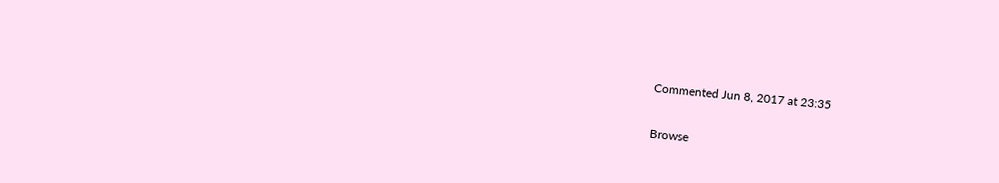Commented Jun 8, 2017 at 23:35


Browse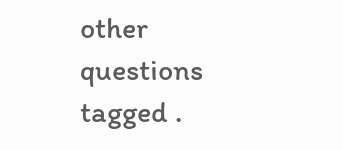other questions tagged .